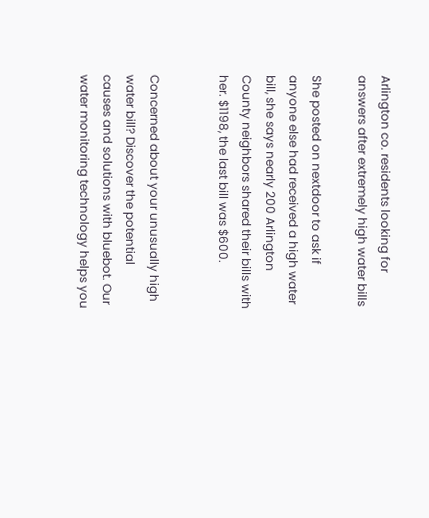Arlington co. residents looking for answers after extremely high water bills

She posted on nextdoor to ask if anyone else had received a high water bill, she says nearly 200 Arlington County neighbors shared their bills with her. $1198, the last bill was $600.


Concerned about your unusually high water bill? Discover the potential causes and solutions with bluebot. Our water monitoring technology helps you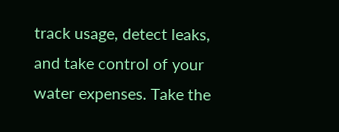track usage, detect leaks, and take control of your water expenses. Take the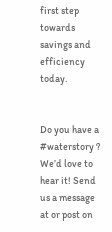first step towards savings and efficiency today.


Do you have a #waterstory ? We’d love to hear it! Send us a message at or post on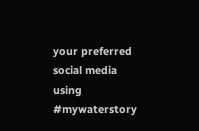your preferred social media using #mywaterstory